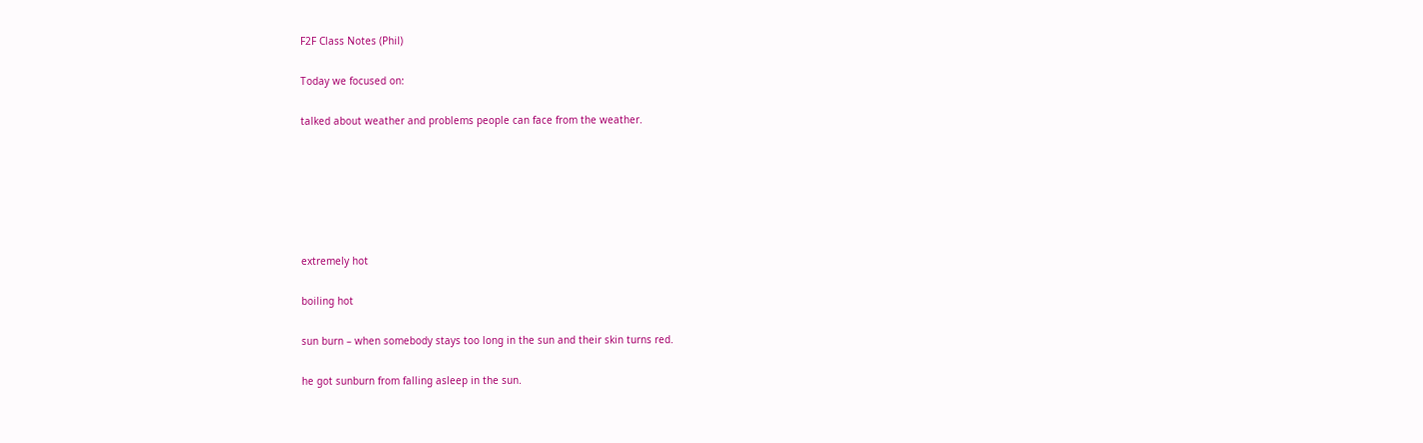F2F Class Notes (Phil)

Today we focused on:

talked about weather and problems people can face from the weather.






extremely hot

boiling hot

sun burn – when somebody stays too long in the sun and their skin turns red.

he got sunburn from falling asleep in the sun.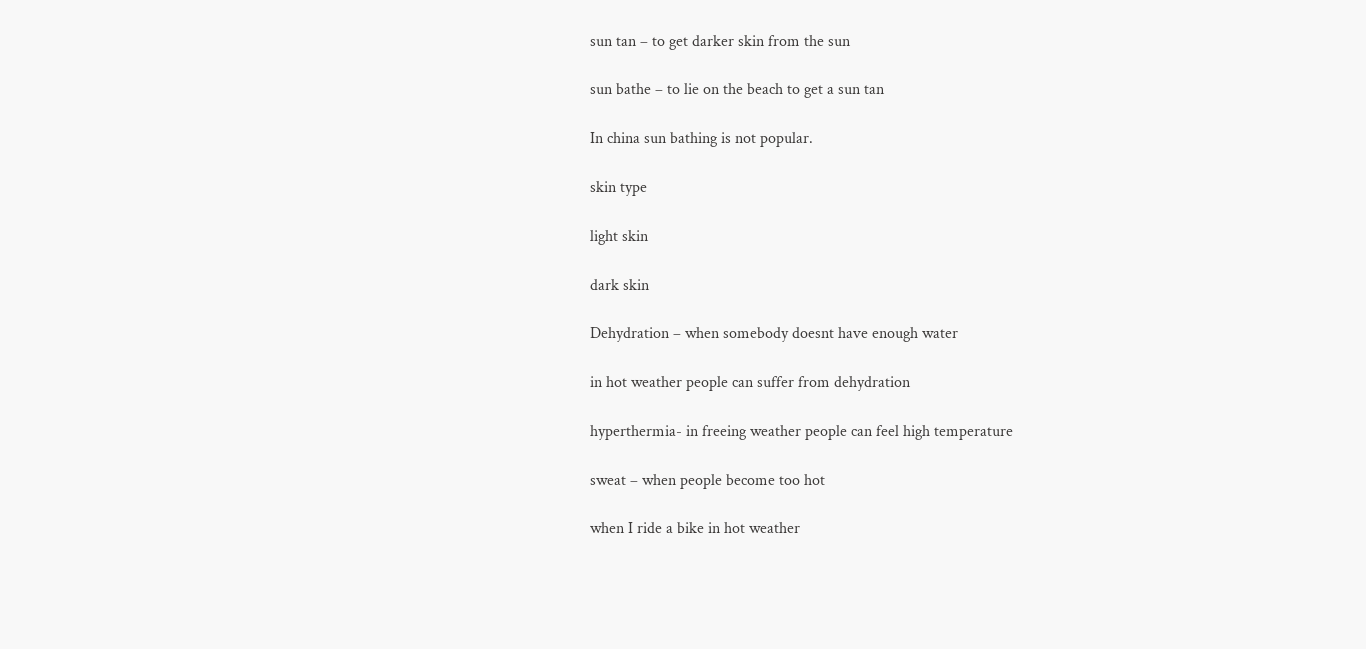sun tan – to get darker skin from the sun

sun bathe – to lie on the beach to get a sun tan

In china sun bathing is not popular.

skin type

light skin

dark skin

Dehydration – when somebody doesnt have enough water

in hot weather people can suffer from dehydration

hyperthermia- in freeing weather people can feel high temperature

sweat – when people become too hot

when I ride a bike in hot weather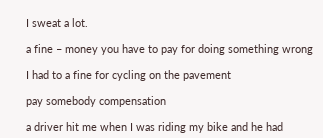I sweat a lot.

a fine – money you have to pay for doing something wrong

I had to a fine for cycling on the pavement

pay somebody compensation

a driver hit me when I was riding my bike and he had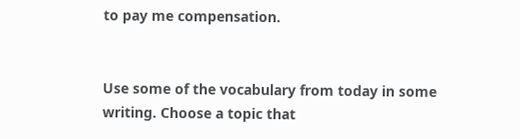to pay me compensation.


Use some of the vocabulary from today in some writing. Choose a topic that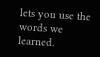lets you use the words we learned.